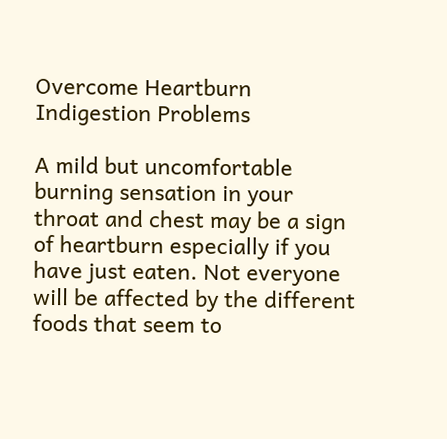Overcome Heartburn Indigestion Problems

A mild but uncomfortable burning sensation in your throat and chest may be a sign of heartburn especially if you have just eaten. Not everyone will be affected by the different foods that seem to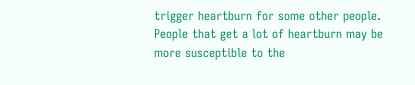trigger heartburn for some other people. People that get a lot of heartburn may be more susceptible to the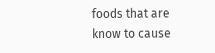foods that are know to cause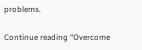problems.

Continue reading “Overcome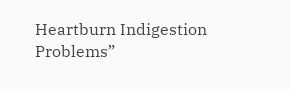Heartburn Indigestion Problems”